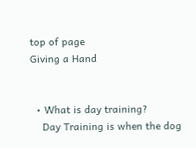top of page
Giving a Hand


  • What is day training?
    Day Training is when the dog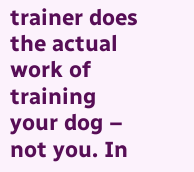trainer does the actual work of training your dog – not you. In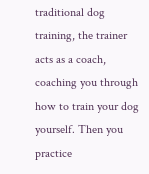traditional dog training, the trainer acts as a coach, coaching you through how to train your dog yourself. Then you practice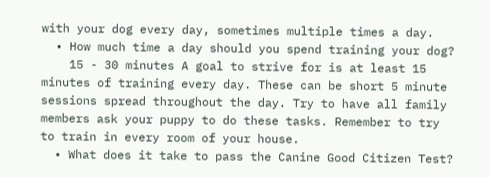with your dog every day, sometimes multiple times a day.
  • How much time a day should you spend training your dog?
    15 - 30 minutes A goal to strive for is at least 15 minutes of training every day. These can be short 5 minute sessions spread throughout the day. Try to have all family members ask your puppy to do these tasks. Remember to try to train in every room of your house.
  • What does it take to pass the Canine Good Citizen Test?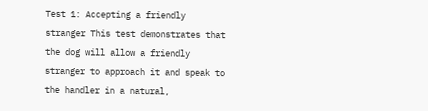Test 1: Accepting a friendly stranger This test demonstrates that the dog will allow a friendly stranger to approach it and speak to the handler in a natural,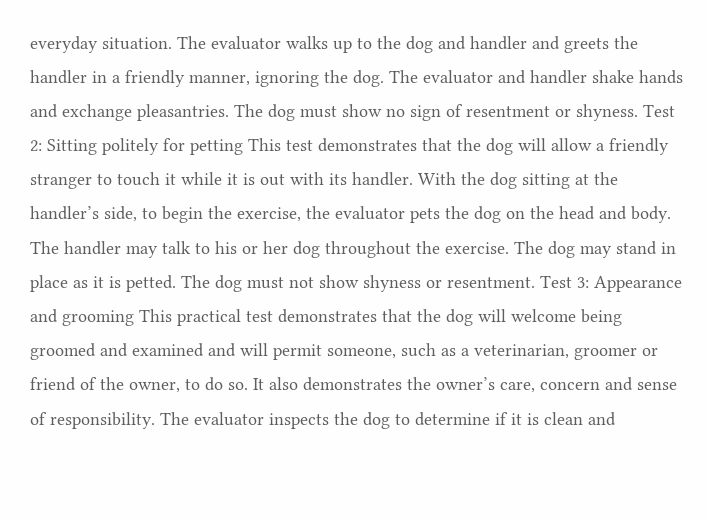everyday situation. The evaluator walks up to the dog and handler and greets the handler in a friendly manner, ignoring the dog. The evaluator and handler shake hands and exchange pleasantries. The dog must show no sign of resentment or shyness. Test 2: Sitting politely for petting This test demonstrates that the dog will allow a friendly stranger to touch it while it is out with its handler. With the dog sitting at the handler’s side, to begin the exercise, the evaluator pets the dog on the head and body. The handler may talk to his or her dog throughout the exercise. The dog may stand in place as it is petted. The dog must not show shyness or resentment. Test 3: Appearance and grooming This practical test demonstrates that the dog will welcome being groomed and examined and will permit someone, such as a veterinarian, groomer or friend of the owner, to do so. It also demonstrates the owner’s care, concern and sense of responsibility. The evaluator inspects the dog to determine if it is clean and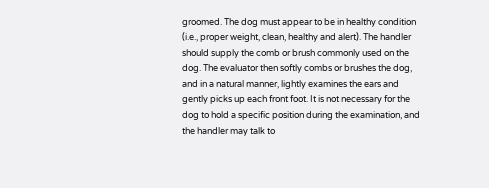groomed. The dog must appear to be in healthy condition (i.e., proper weight, clean, healthy and alert). The handler should supply the comb or brush commonly used on the dog. The evaluator then softly combs or brushes the dog, and in a natural manner, lightly examines the ears and gently picks up each front foot. It is not necessary for the dog to hold a specific position during the examination, and the handler may talk to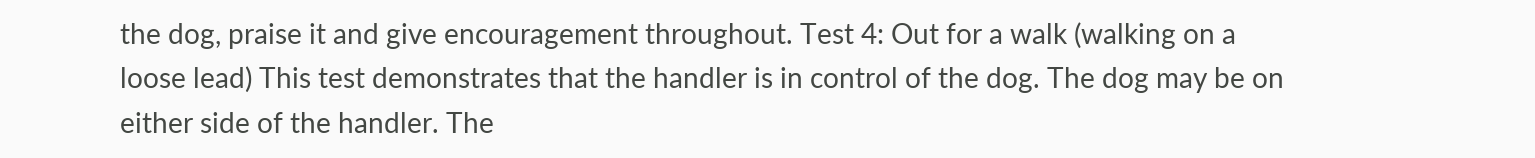the dog, praise it and give encouragement throughout. Test 4: Out for a walk (walking on a loose lead) This test demonstrates that the handler is in control of the dog. The dog may be on either side of the handler. The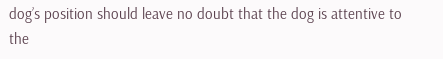dog’s position should leave no doubt that the dog is attentive to the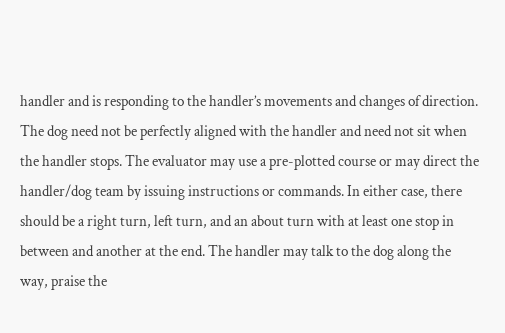handler and is responding to the handler’s movements and changes of direction. The dog need not be perfectly aligned with the handler and need not sit when the handler stops. The evaluator may use a pre-plotted course or may direct the handler/dog team by issuing instructions or commands. In either case, there should be a right turn, left turn, and an about turn with at least one stop in between and another at the end. The handler may talk to the dog along the way, praise the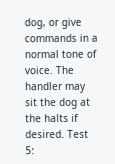dog, or give commands in a normal tone of voice. The handler may sit the dog at the halts if desired. Test 5: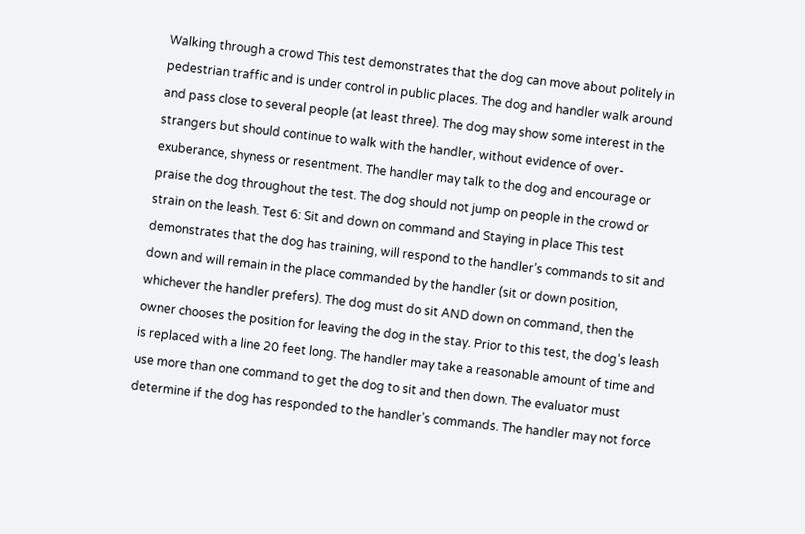Walking through a crowd This test demonstrates that the dog can move about politely in pedestrian traffic and is under control in public places. The dog and handler walk around and pass close to several people (at least three). The dog may show some interest in the strangers but should continue to walk with the handler, without evidence of over-exuberance, shyness or resentment. The handler may talk to the dog and encourage or praise the dog throughout the test. The dog should not jump on people in the crowd or strain on the leash. Test 6: Sit and down on command and Staying in place This test demonstrates that the dog has training, will respond to the handler’s commands to sit and down and will remain in the place commanded by the handler (sit or down position, whichever the handler prefers). The dog must do sit AND down on command, then the owner chooses the position for leaving the dog in the stay. Prior to this test, the dog’s leash is replaced with a line 20 feet long. The handler may take a reasonable amount of time and use more than one command to get the dog to sit and then down. The evaluator must determine if the dog has responded to the handler’s commands. The handler may not force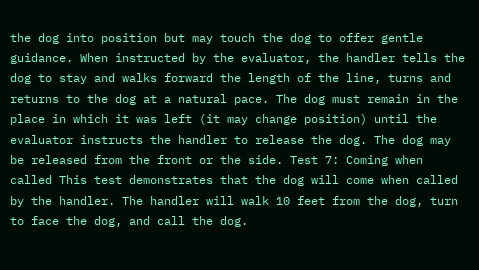the dog into position but may touch the dog to offer gentle guidance. When instructed by the evaluator, the handler tells the dog to stay and walks forward the length of the line, turns and returns to the dog at a natural pace. The dog must remain in the place in which it was left (it may change position) until the evaluator instructs the handler to release the dog. The dog may be released from the front or the side. Test 7: Coming when called This test demonstrates that the dog will come when called by the handler. The handler will walk 10 feet from the dog, turn to face the dog, and call the dog.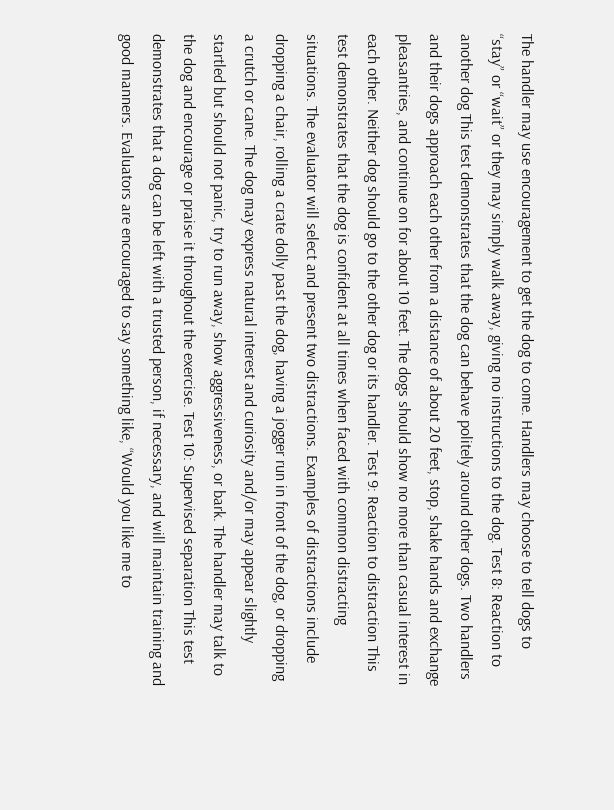The handler may use encouragement to get the dog to come. Handlers may choose to tell dogs to “stay” or “wait” or they may simply walk away, giving no instructions to the dog. Test 8: Reaction to another dog This test demonstrates that the dog can behave politely around other dogs. Two handlers and their dogs approach each other from a distance of about 20 feet, stop, shake hands and exchange pleasantries, and continue on for about 10 feet. The dogs should show no more than casual interest in each other. Neither dog should go to the other dog or its handler. Test 9: Reaction to distraction This test demonstrates that the dog is confident at all times when faced with common distracting situations. The evaluator will select and present two distractions. Examples of distractions include dropping a chair, rolling a crate dolly past the dog, having a jogger run in front of the dog, or dropping a crutch or cane. The dog may express natural interest and curiosity and/or may appear slightly startled but should not panic, try to run away, show aggressiveness, or bark. The handler may talk to the dog and encourage or praise it throughout the exercise. Test 10: Supervised separation This test demonstrates that a dog can be left with a trusted person, if necessary, and will maintain training and good manners. Evaluators are encouraged to say something like, “Would you like me to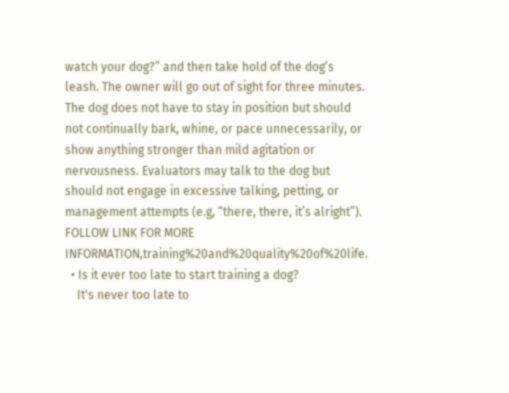watch your dog?” and then take hold of the dog’s leash. The owner will go out of sight for three minutes. The dog does not have to stay in position but should not continually bark, whine, or pace unnecessarily, or show anything stronger than mild agitation or nervousness. Evaluators may talk to the dog but should not engage in excessive talking, petting, or management attempts (e.g, “there, there, it’s alright”). FOLLOW LINK FOR MORE INFORMATION,training%20and%20quality%20of%20life.
  • Is it ever too late to start training a dog?
    It's never too late to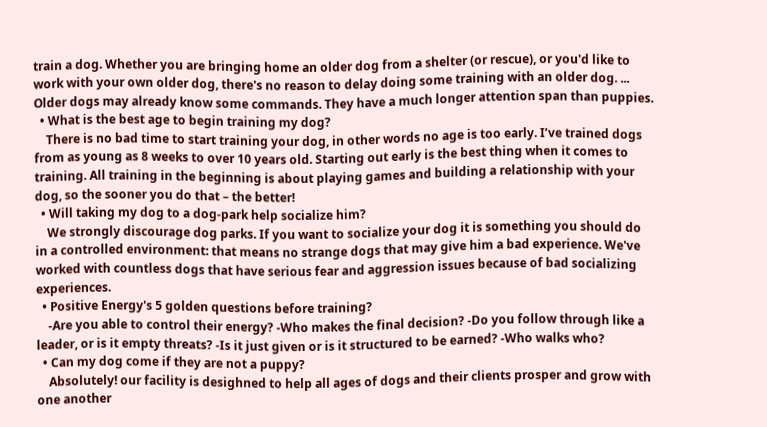train a dog. Whether you are bringing home an older dog from a shelter (or rescue), or you'd like to work with your own older dog, there's no reason to delay doing some training with an older dog. ... Older dogs may already know some commands. They have a much longer attention span than puppies.
  • What is the best age to begin training my dog?
    There is no bad time to start training your dog, in other words no age is too early. I’ve trained dogs from as young as 8 weeks to over 10 years old. Starting out early is the best thing when it comes to training. All training in the beginning is about playing games and building a relationship with your dog, so the sooner you do that – the better!
  • Will taking my dog to a dog-park help socialize him?
    We strongly discourage dog parks. If you want to socialize your dog it is something you should do in a controlled environment: that means no strange dogs that may give him a bad experience. We've worked with countless dogs that have serious fear and aggression issues because of bad socializing experiences.
  • Positive Energy's 5 golden questions before training?
    -Are you able to control their energy? -Who makes the final decision? -Do you follow through like a leader, or is it empty threats? -Is it just given or is it structured to be earned? -Who walks who?
  • Can my dog come if they are not a puppy?
    Absolutely! our facility is desighned to help all ages of dogs and their clients prosper and grow with one another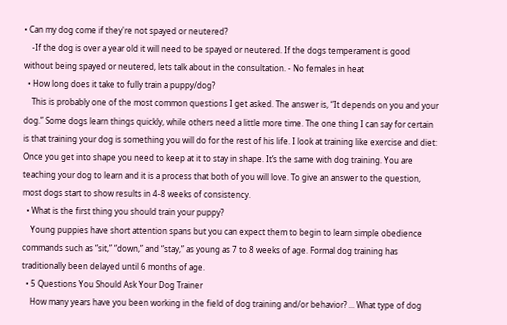• Can my dog come if they're not spayed or neutered?
    -If the dog is over a year old it will need to be spayed or neutered. If the dogs temperament is good without being spayed or neutered, lets talk about in the consultation. - No females in heat
  • How long does it take to fully train a puppy/dog?
    This is probably one of the most common questions I get asked. The answer is, “It depends on you and your dog.” Some dogs learn things quickly, while others need a little more time. The one thing I can say for certain is that training your dog is something you will do for the rest of his life. I look at training like exercise and diet: Once you get into shape you need to keep at it to stay in shape. It’s the same with dog training. You are teaching your dog to learn and it is a process that both of you will love. To give an answer to the question, most dogs start to show results in 4-8 weeks of consistency.
  • What is the first thing you should train your puppy?
    Young puppies have short attention spans but you can expect them to begin to learn simple obedience commands such as “sit,” “down,” and “stay,” as young as 7 to 8 weeks of age. Formal dog training has traditionally been delayed until 6 months of age.
  • 5 Questions You Should Ask Your Dog Trainer
    How many years have you been working in the field of dog training and/or behavior? ... What type of dog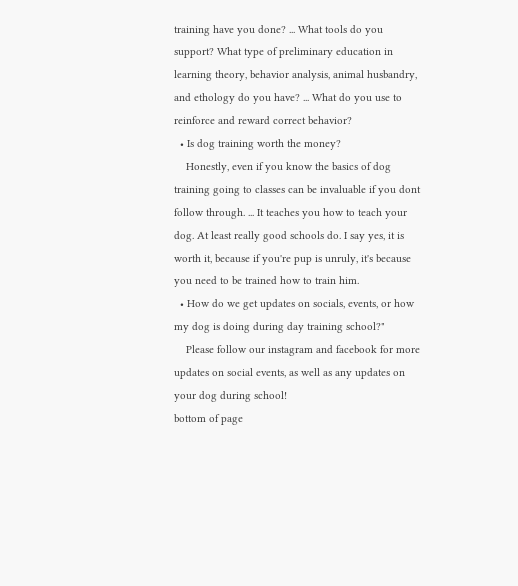training have you done? ... What tools do you support? What type of preliminary education in learning theory, behavior analysis, animal husbandry, and ethology do you have? ... What do you use to reinforce and reward correct behavior?
  • Is dog training worth the money?
    Honestly, even if you know the basics of dog training going to classes can be invaluable if you dont follow through. ... It teaches you how to teach your dog. At least really good schools do. I say yes, it is worth it, because if you're pup is unruly, it's because you need to be trained how to train him.
  • How do we get updates on socials, events, or how my dog is doing during day training school?"
    Please follow our instagram and facebook for more updates on social events, as well as any updates on your dog during school!
bottom of page